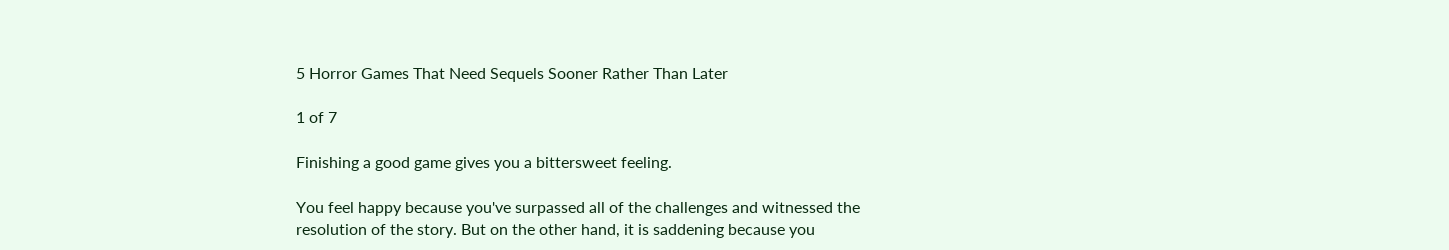5 Horror Games That Need Sequels Sooner Rather Than Later

1 of 7

Finishing a good game gives you a bittersweet feeling.

You feel happy because you've surpassed all of the challenges and witnessed the resolution of the story. But on the other hand, it is saddening because you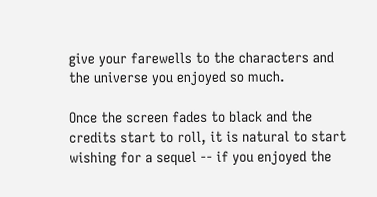give your farewells to the characters and the universe you enjoyed so much.

Once the screen fades to black and the credits start to roll, it is natural to start wishing for a sequel -- if you enjoyed the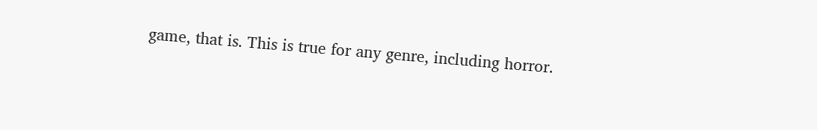game, that is. This is true for any genre, including horror.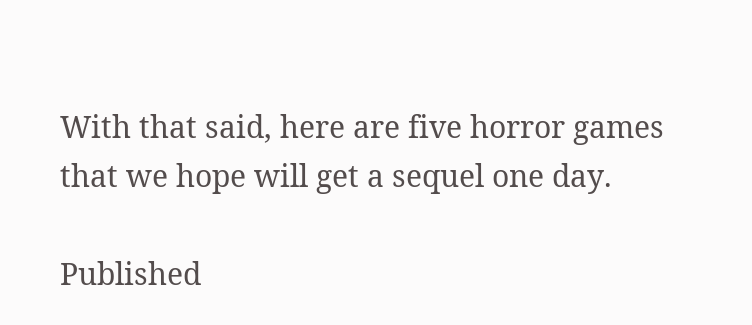With that said, here are five horror games that we hope will get a sequel one day.

Published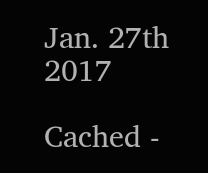Jan. 27th 2017

Cached -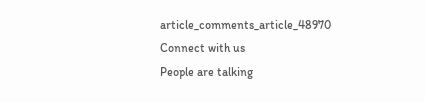article_comments_article_48970
Connect with us
People are talking